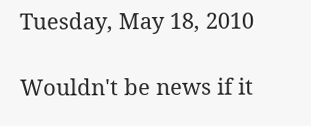Tuesday, May 18, 2010

Wouldn't be news if it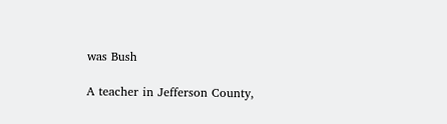was Bush

A teacher in Jefferson County,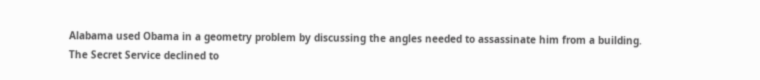Alabama used Obama in a geometry problem by discussing the angles needed to assassinate him from a building.
The Secret Service declined to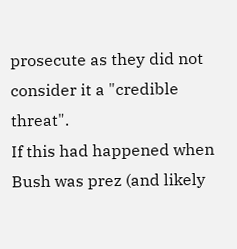prosecute as they did not consider it a "credible threat".
If this had happened when Bush was prez (and likely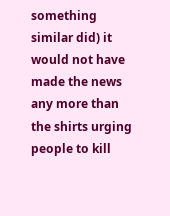something similar did) it would not have made the news any more than the shirts urging people to kill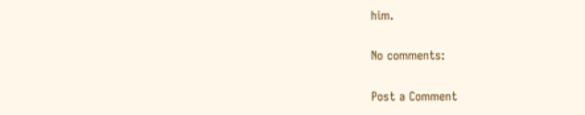him.

No comments:

Post a Comment